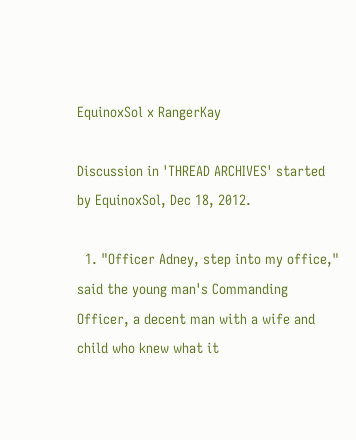EquinoxSol x RangerKay

Discussion in 'THREAD ARCHIVES' started by EquinoxSol, Dec 18, 2012.

  1. "Officer Adney, step into my office," said the young man's Commanding Officer, a decent man with a wife and child who knew what it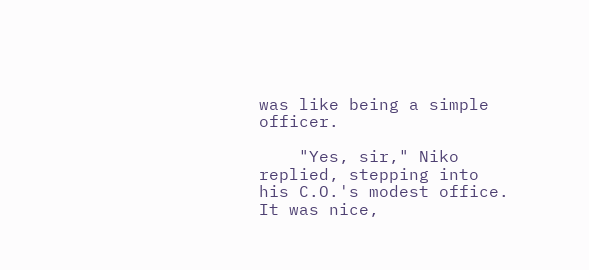was like being a simple officer.

    "Yes, sir," Niko replied, stepping into his C.O.'s modest office. It was nice,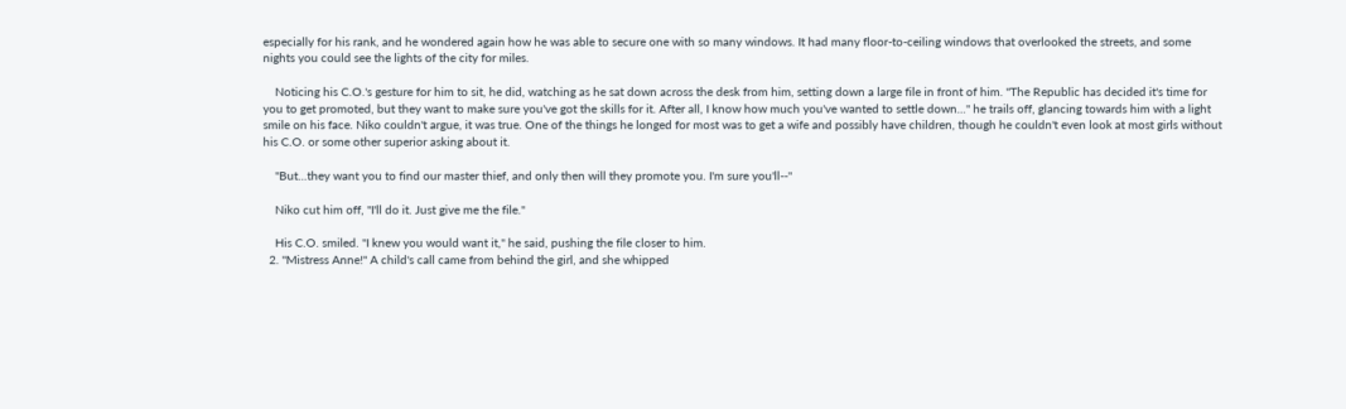especially for his rank, and he wondered again how he was able to secure one with so many windows. It had many floor-to-ceiling windows that overlooked the streets, and some nights you could see the lights of the city for miles.

    Noticing his C.O.'s gesture for him to sit, he did, watching as he sat down across the desk from him, setting down a large file in front of him. "The Republic has decided it's time for you to get promoted, but they want to make sure you've got the skills for it. After all, I know how much you've wanted to settle down..." he trails off, glancing towards him with a light smile on his face. Niko couldn't argue, it was true. One of the things he longed for most was to get a wife and possibly have children, though he couldn't even look at most girls without his C.O. or some other superior asking about it.

    "But...they want you to find our master thief, and only then will they promote you. I'm sure you'll--"

    Niko cut him off, "I'll do it. Just give me the file."

    His C.O. smiled. "I knew you would want it," he said, pushing the file closer to him.
  2. "Mistress Anne!" A child's call came from behind the girl, and she whipped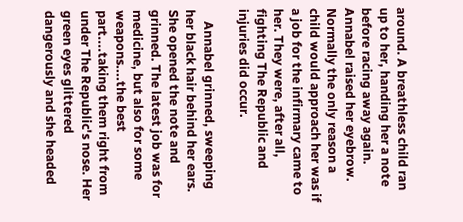around. A breathless child ran up to her, handing her a note before racing away again. Annabel raised her eyebrow. Normally the only reason a child would approach her was if a job for the infirmary came to her. They were, after all, fighting The Republic and injuries did occur.

    Annabel grinned, sweeping her black hair behind her ears. She opened the note and grinned. The latest job was for medicine, but also for some weapons....the best part....taking them right from under The Republic's nose. Her green eyes glittered dangerously and she headed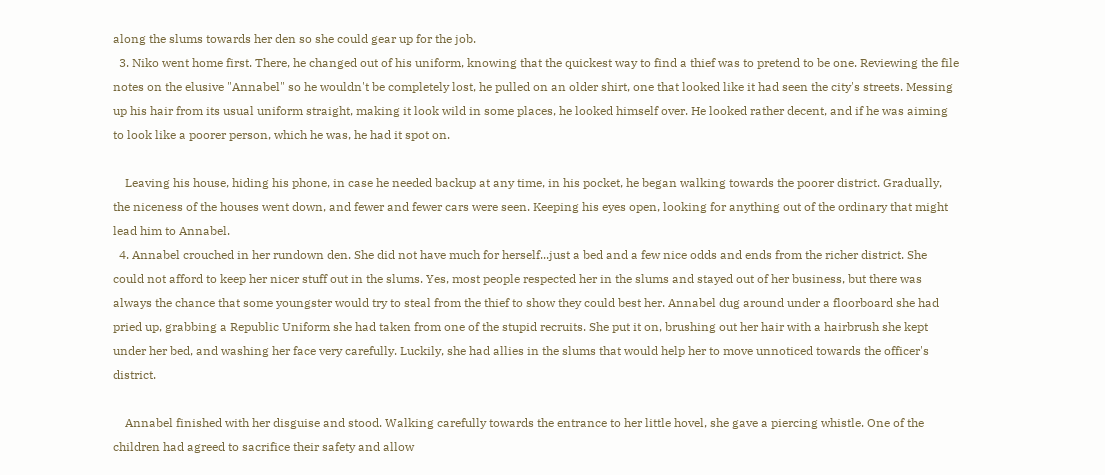along the slums towards her den so she could gear up for the job.
  3. Niko went home first. There, he changed out of his uniform, knowing that the quickest way to find a thief was to pretend to be one. Reviewing the file notes on the elusive "Annabel" so he wouldn't be completely lost, he pulled on an older shirt, one that looked like it had seen the city's streets. Messing up his hair from its usual uniform straight, making it look wild in some places, he looked himself over. He looked rather decent, and if he was aiming to look like a poorer person, which he was, he had it spot on.

    Leaving his house, hiding his phone, in case he needed backup at any time, in his pocket, he began walking towards the poorer district. Gradually, the niceness of the houses went down, and fewer and fewer cars were seen. Keeping his eyes open, looking for anything out of the ordinary that might lead him to Annabel.
  4. Annabel crouched in her rundown den. She did not have much for herself...just a bed and a few nice odds and ends from the richer district. She could not afford to keep her nicer stuff out in the slums. Yes, most people respected her in the slums and stayed out of her business, but there was always the chance that some youngster would try to steal from the thief to show they could best her. Annabel dug around under a floorboard she had pried up, grabbing a Republic Uniform she had taken from one of the stupid recruits. She put it on, brushing out her hair with a hairbrush she kept under her bed, and washing her face very carefully. Luckily, she had allies in the slums that would help her to move unnoticed towards the officer's district.

    Annabel finished with her disguise and stood. Walking carefully towards the entrance to her little hovel, she gave a piercing whistle. One of the children had agreed to sacrifice their safety and allow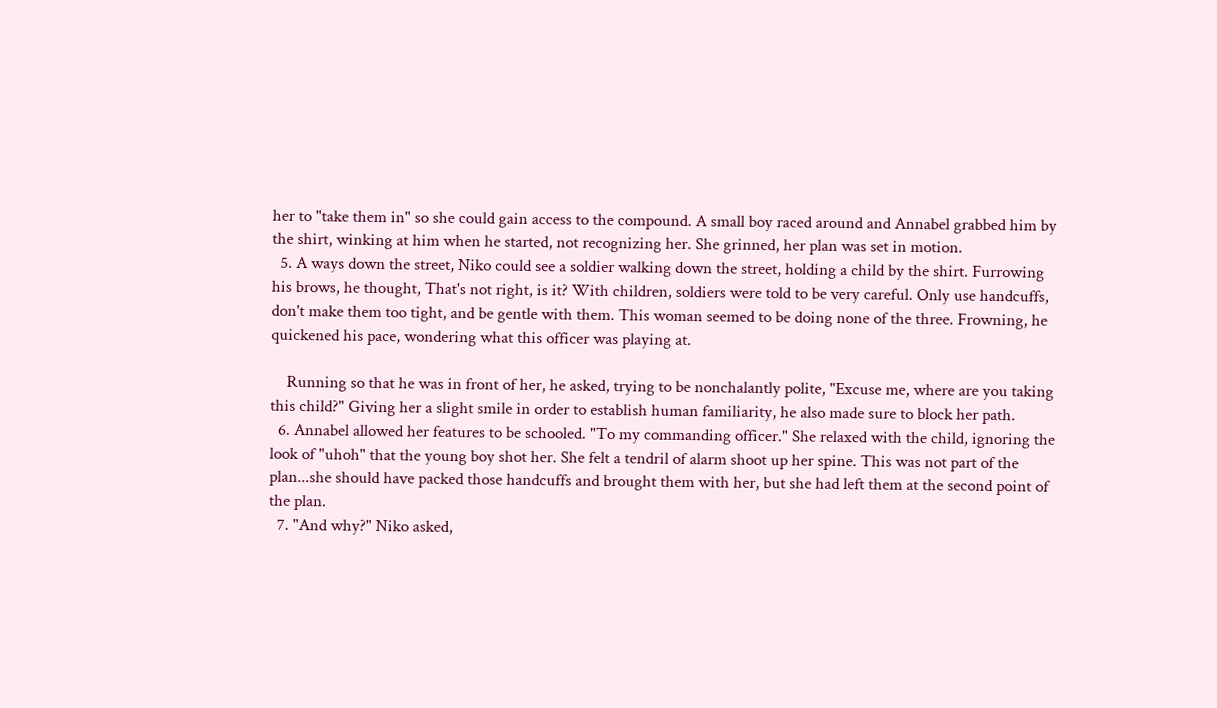her to "take them in" so she could gain access to the compound. A small boy raced around and Annabel grabbed him by the shirt, winking at him when he started, not recognizing her. She grinned, her plan was set in motion.
  5. A ways down the street, Niko could see a soldier walking down the street, holding a child by the shirt. Furrowing his brows, he thought, That's not right, is it? With children, soldiers were told to be very careful. Only use handcuffs, don't make them too tight, and be gentle with them. This woman seemed to be doing none of the three. Frowning, he quickened his pace, wondering what this officer was playing at.

    Running so that he was in front of her, he asked, trying to be nonchalantly polite, "Excuse me, where are you taking this child?" Giving her a slight smile in order to establish human familiarity, he also made sure to block her path.
  6. Annabel allowed her features to be schooled. "To my commanding officer." She relaxed with the child, ignoring the look of "uhoh" that the young boy shot her. She felt a tendril of alarm shoot up her spine. This was not part of the plan...she should have packed those handcuffs and brought them with her, but she had left them at the second point of the plan.
  7. "And why?" Niko asked,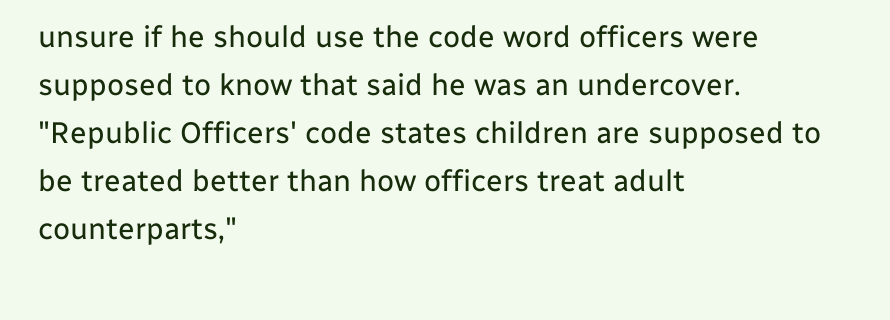unsure if he should use the code word officers were supposed to know that said he was an undercover. "Republic Officers' code states children are supposed to be treated better than how officers treat adult counterparts,"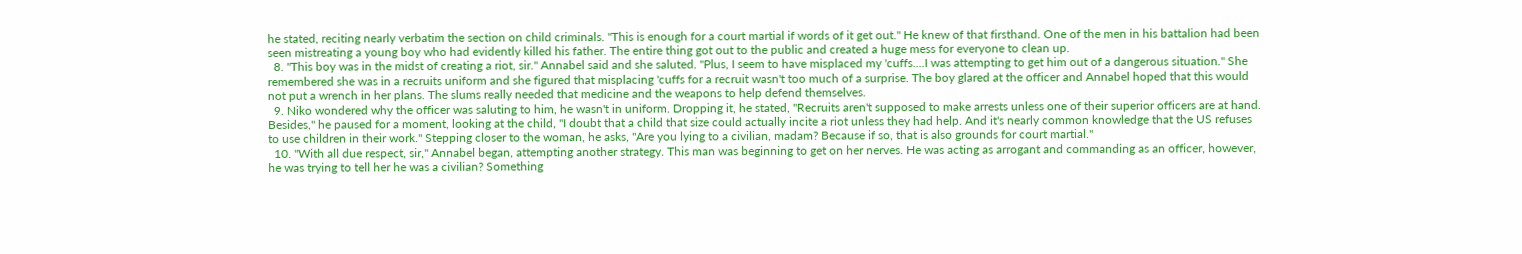he stated, reciting nearly verbatim the section on child criminals. "This is enough for a court martial if words of it get out." He knew of that firsthand. One of the men in his battalion had been seen mistreating a young boy who had evidently killed his father. The entire thing got out to the public and created a huge mess for everyone to clean up.
  8. "This boy was in the midst of creating a riot, sir." Annabel said and she saluted. "Plus, I seem to have misplaced my 'cuffs....I was attempting to get him out of a dangerous situation." She remembered she was in a recruits uniform and she figured that misplacing 'cuffs for a recruit wasn't too much of a surprise. The boy glared at the officer and Annabel hoped that this would not put a wrench in her plans. The slums really needed that medicine and the weapons to help defend themselves.
  9. Niko wondered why the officer was saluting to him, he wasn't in uniform. Dropping it, he stated, "Recruits aren't supposed to make arrests unless one of their superior officers are at hand. Besides," he paused for a moment, looking at the child, "I doubt that a child that size could actually incite a riot unless they had help. And it's nearly common knowledge that the US refuses to use children in their work." Stepping closer to the woman, he asks, "Are you lying to a civilian, madam? Because if so, that is also grounds for court martial."
  10. "With all due respect, sir," Annabel began, attempting another strategy. This man was beginning to get on her nerves. He was acting as arrogant and commanding as an officer, however, he was trying to tell her he was a civilian? Something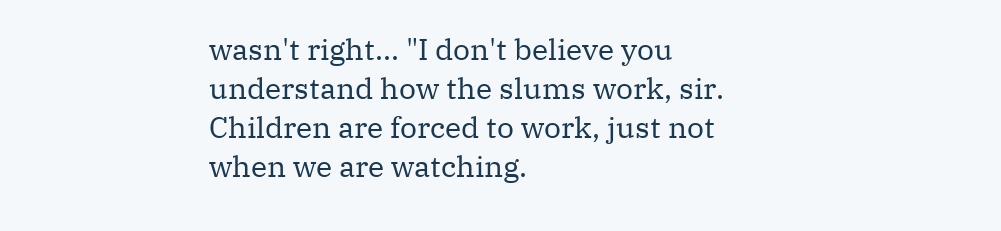wasn't right... "I don't believe you understand how the slums work, sir. Children are forced to work, just not when we are watching.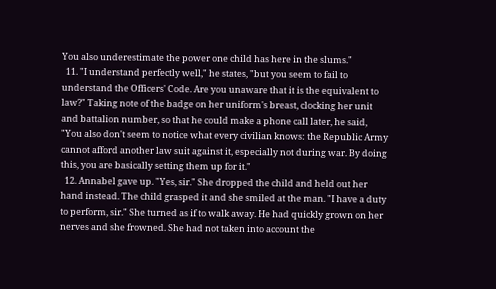You also underestimate the power one child has here in the slums."
  11. "I understand perfectly well," he states, "but you seem to fail to understand the Officers' Code. Are you unaware that it is the equivalent to law?" Taking note of the badge on her uniform's breast, clocking her unit and battalion number, so that he could make a phone call later, he said, "You also don't seem to notice what every civilian knows: the Republic Army cannot afford another law suit against it, especially not during war. By doing this, you are basically setting them up for it."
  12. Annabel gave up. "Yes, sir." She dropped the child and held out her hand instead. The child grasped it and she smiled at the man. "I have a duty to perform, sir." She turned as if to walk away. He had quickly grown on her nerves and she frowned. She had not taken into account the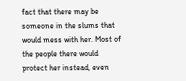fact that there may be someone in the slums that would mess with her. Most of the people there would protect her instead, even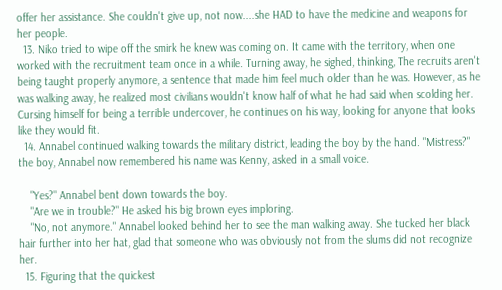offer her assistance. She couldn't give up, not now....she HAD to have the medicine and weapons for her people.
  13. Niko tried to wipe off the smirk he knew was coming on. It came with the territory, when one worked with the recruitment team once in a while. Turning away, he sighed, thinking, The recruits aren't being taught properly anymore, a sentence that made him feel much older than he was. However, as he was walking away, he realized most civilians wouldn't know half of what he had said when scolding her. Cursing himself for being a terrible undercover, he continues on his way, looking for anyone that looks like they would fit.
  14. Annabel continued walking towards the military district, leading the boy by the hand. "Mistress?" the boy, Annabel now remembered his name was Kenny, asked in a small voice.

    "Yes?" Annabel bent down towards the boy.
    "Are we in trouble?" He asked his big brown eyes imploring.
    "No, not anymore." Annabel looked behind her to see the man walking away. She tucked her black hair further into her hat, glad that someone who was obviously not from the slums did not recognize her.
  15. Figuring that the quickest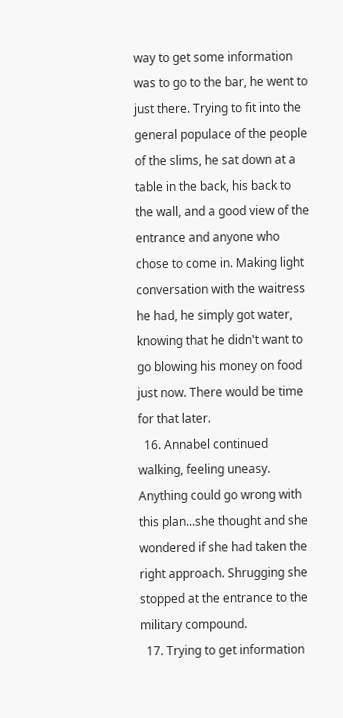way to get some information was to go to the bar, he went to just there. Trying to fit into the general populace of the people of the slims, he sat down at a table in the back, his back to the wall, and a good view of the entrance and anyone who chose to come in. Making light conversation with the waitress he had, he simply got water, knowing that he didn't want to go blowing his money on food just now. There would be time for that later.
  16. Annabel continued walking, feeling uneasy. Anything could go wrong with this plan...she thought and she wondered if she had taken the right approach. Shrugging she stopped at the entrance to the military compound.
  17. Trying to get information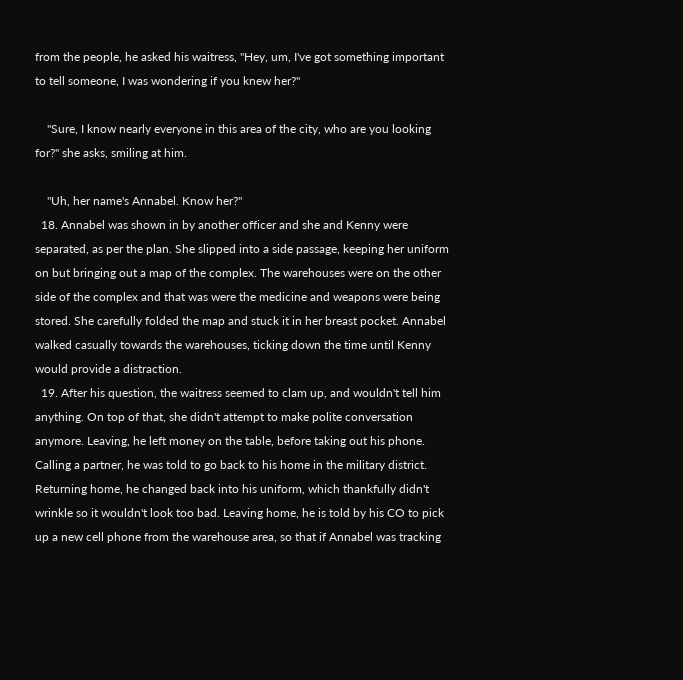from the people, he asked his waitress, "Hey, um, I've got something important to tell someone, I was wondering if you knew her?"

    "Sure, I know nearly everyone in this area of the city, who are you looking for?" she asks, smiling at him.

    "Uh, her name's Annabel. Know her?"
  18. Annabel was shown in by another officer and she and Kenny were separated, as per the plan. She slipped into a side passage, keeping her uniform on but bringing out a map of the complex. The warehouses were on the other side of the complex and that was were the medicine and weapons were being stored. She carefully folded the map and stuck it in her breast pocket. Annabel walked casually towards the warehouses, ticking down the time until Kenny would provide a distraction.
  19. After his question, the waitress seemed to clam up, and wouldn't tell him anything. On top of that, she didn't attempt to make polite conversation anymore. Leaving, he left money on the table, before taking out his phone. Calling a partner, he was told to go back to his home in the military district. Returning home, he changed back into his uniform, which thankfully didn't wrinkle so it wouldn't look too bad. Leaving home, he is told by his CO to pick up a new cell phone from the warehouse area, so that if Annabel was tracking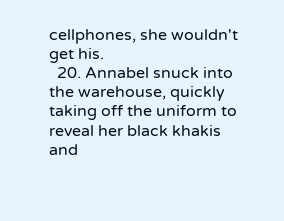cellphones, she wouldn't get his.
  20. Annabel snuck into the warehouse, quickly taking off the uniform to reveal her black khakis and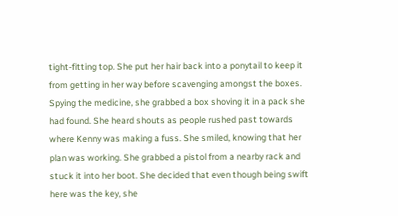tight-fitting top. She put her hair back into a ponytail to keep it from getting in her way before scavenging amongst the boxes. Spying the medicine, she grabbed a box shoving it in a pack she had found. She heard shouts as people rushed past towards where Kenny was making a fuss. She smiled, knowing that her plan was working. She grabbed a pistol from a nearby rack and stuck it into her boot. She decided that even though being swift here was the key, she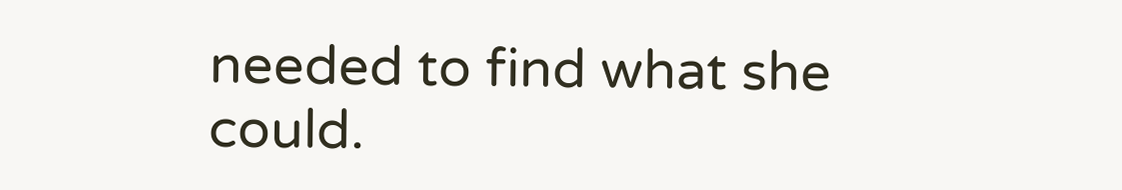needed to find what she could.